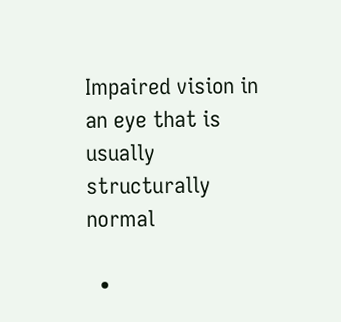Impaired vision in an eye that is usually structurally normal

  •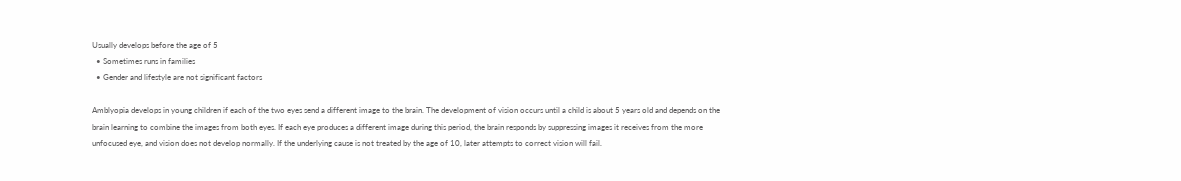Usually develops before the age of 5
  • Sometimes runs in families
  • Gender and lifestyle are not significant factors

Amblyopia develops in young children if each of the two eyes send a different image to the brain. The development of vision occurs until a child is about 5 years old and depends on the brain learning to combine the images from both eyes. If each eye produces a different image during this period, the brain responds by suppressing images it receives from the more unfocused eye, and vision does not develop normally. If the underlying cause is not treated by the age of 10, later attempts to correct vision will fail.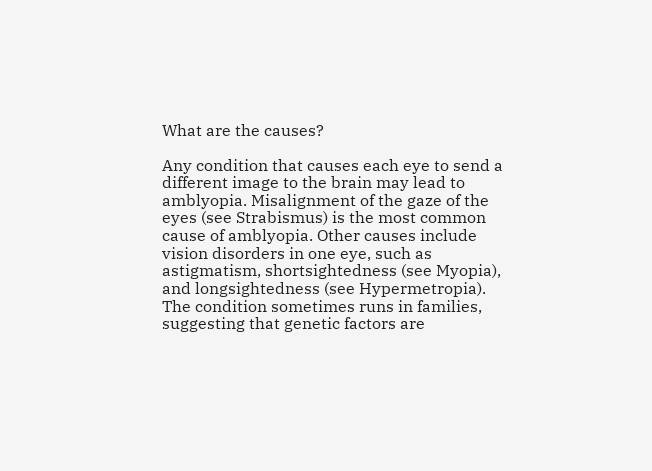What are the causes?

Any condition that causes each eye to send a different image to the brain may lead to amblyopia. Misalignment of the gaze of the eyes (see Strabismus) is the most common cause of amblyopia. Other causes include vision disorders in one eye, such as astigmatism, shortsightedness (see Myopia), and longsightedness (see Hypermetropia). The condition sometimes runs in families, suggesting that genetic factors are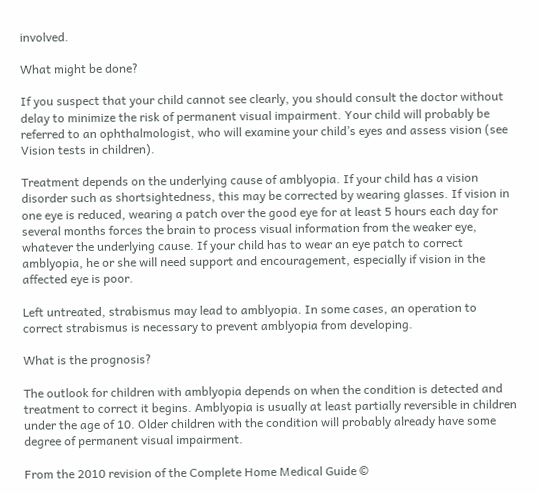involved.

What might be done?

If you suspect that your child cannot see clearly, you should consult the doctor without delay to minimize the risk of permanent visual impairment. Your child will probably be referred to an ophthalmologist, who will examine your child’s eyes and assess vision (see Vision tests in children).

Treatment depends on the underlying cause of amblyopia. If your child has a vision disorder such as shortsightedness, this may be corrected by wearing glasses. If vision in one eye is reduced, wearing a patch over the good eye for at least 5 hours each day for several months forces the brain to process visual information from the weaker eye, whatever the underlying cause. If your child has to wear an eye patch to correct amblyopia, he or she will need support and encouragement, especially if vision in the affected eye is poor.

Left untreated, strabismus may lead to amblyopia. In some cases, an operation to correct strabismus is necessary to prevent amblyopia from developing.

What is the prognosis?

The outlook for children with amblyopia depends on when the condition is detected and treatment to correct it begins. Amblyopia is usually at least partially reversible in children under the age of 10. Older children with the condition will probably already have some degree of permanent visual impairment.

From the 2010 revision of the Complete Home Medical Guide ©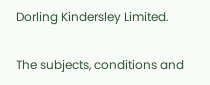Dorling Kindersley Limited.

The subjects, conditions and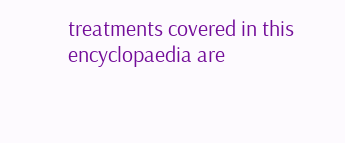treatments covered in this encyclopaedia are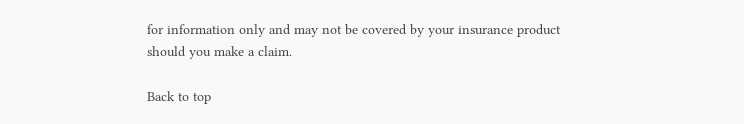for information only and may not be covered by your insurance product should you make a claim.

Back to top